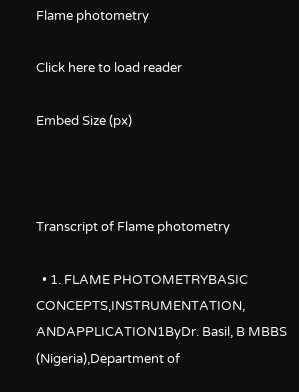Flame photometry

Click here to load reader

Embed Size (px)



Transcript of Flame photometry

  • 1. FLAME PHOTOMETRYBASIC CONCEPTS,INSTRUMENTATION, ANDAPPLICATION1ByDr. Basil, B MBBS (Nigeria),Department of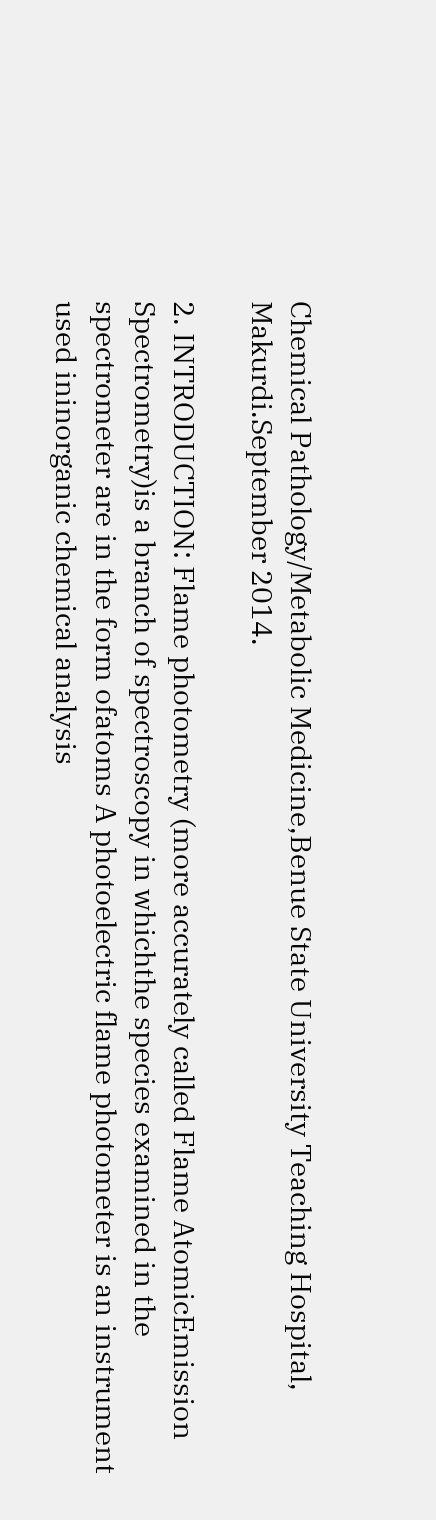Chemical Pathology/Metabolic Medicine,Benue State University Teaching Hospital, Makurdi.September 2014.

2. INTRODUCTION: Flame photometry (more accurately called Flame AtomicEmission Spectrometry)is a branch of spectroscopy in whichthe species examined in the spectrometer are in the form ofatoms A photoelectric flame photometer is an instrument used ininorganic chemical analysis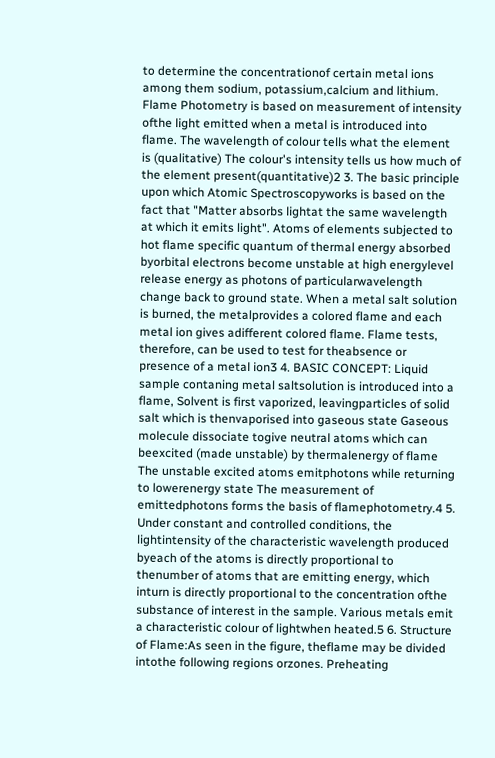to determine the concentrationof certain metal ions among them sodium, potassium,calcium and lithium. Flame Photometry is based on measurement of intensity ofthe light emitted when a metal is introduced into flame. The wavelength of colour tells what the element is (qualitative) The colour's intensity tells us how much of the element present(quantitative)2 3. The basic principle upon which Atomic Spectroscopyworks is based on the fact that "Matter absorbs lightat the same wavelength at which it emits light". Atoms of elements subjected to hot flame specific quantum of thermal energy absorbed byorbital electrons become unstable at high energylevel release energy as photons of particularwavelength change back to ground state. When a metal salt solution is burned, the metalprovides a colored flame and each metal ion gives adifferent colored flame. Flame tests, therefore, can be used to test for theabsence or presence of a metal ion3 4. BASIC CONCEPT: Liquid sample contaning metal saltsolution is introduced into a flame, Solvent is first vaporized, leavingparticles of solid salt which is thenvaporised into gaseous state Gaseous molecule dissociate togive neutral atoms which can beexcited (made unstable) by thermalenergy of flame The unstable excited atoms emitphotons while returning to lowerenergy state The measurement of emittedphotons forms the basis of flamephotometry.4 5. Under constant and controlled conditions, the lightintensity of the characteristic wavelength produced byeach of the atoms is directly proportional to thenumber of atoms that are emitting energy, which inturn is directly proportional to the concentration ofthe substance of interest in the sample. Various metals emit a characteristic colour of lightwhen heated.5 6. Structure of Flame:As seen in the figure, theflame may be divided intothe following regions orzones. Preheating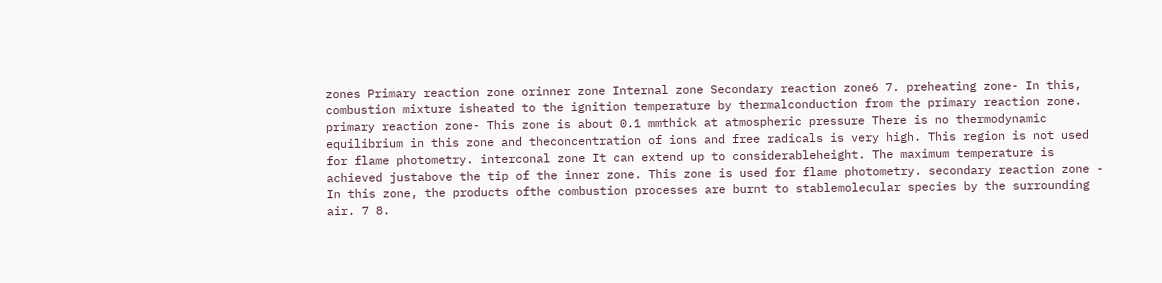zones Primary reaction zone orinner zone Internal zone Secondary reaction zone6 7. preheating zone- In this, combustion mixture isheated to the ignition temperature by thermalconduction from the primary reaction zone. primary reaction zone- This zone is about 0.1 mmthick at atmospheric pressure There is no thermodynamic equilibrium in this zone and theconcentration of ions and free radicals is very high. This region is not used for flame photometry. interconal zone It can extend up to considerableheight. The maximum temperature is achieved justabove the tip of the inner zone. This zone is used for flame photometry. secondary reaction zone - In this zone, the products ofthe combustion processes are burnt to stablemolecular species by the surrounding air. 7 8.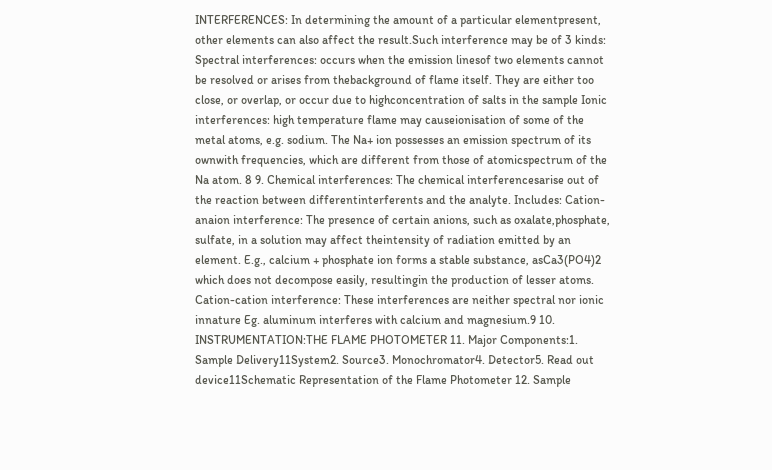INTERFERENCES: In determining the amount of a particular elementpresent, other elements can also affect the result.Such interference may be of 3 kinds: Spectral interferences: occurs when the emission linesof two elements cannot be resolved or arises from thebackground of flame itself. They are either too close, or overlap, or occur due to highconcentration of salts in the sample Ionic interferences: high temperature flame may causeionisation of some of the metal atoms, e.g. sodium. The Na+ ion possesses an emission spectrum of its ownwith frequencies, which are different from those of atomicspectrum of the Na atom. 8 9. Chemical interferences: The chemical interferencesarise out of the reaction between differentinterferents and the analyte. Includes: Cation-anaion interference: The presence of certain anions, such as oxalate,phosphate, sulfate, in a solution may affect theintensity of radiation emitted by an element. E.g., calcium + phosphate ion forms a stable substance, asCa3(PO4)2 which does not decompose easily, resultingin the production of lesser atoms. Cation-cation interference: These interferences are neither spectral nor ionic innature Eg. aluminum interferes with calcium and magnesium.9 10. INSTRUMENTATION:THE FLAME PHOTOMETER 11. Major Components:1. Sample Delivery11System2. Source3. Monochromator4. Detector5. Read out device11Schematic Representation of the Flame Photometer 12. Sample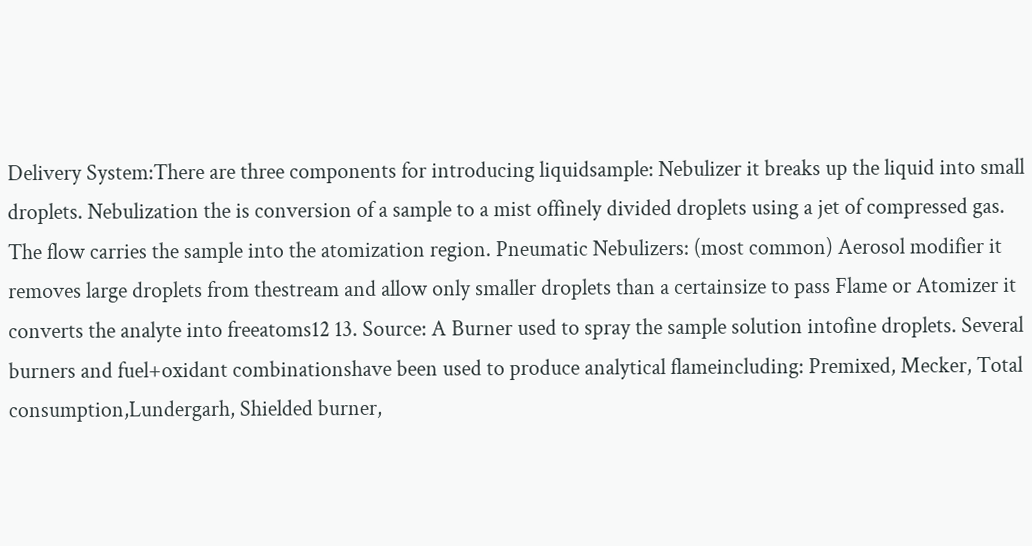Delivery System:There are three components for introducing liquidsample: Nebulizer it breaks up the liquid into small droplets. Nebulization the is conversion of a sample to a mist offinely divided droplets using a jet of compressed gas. The flow carries the sample into the atomization region. Pneumatic Nebulizers: (most common) Aerosol modifier it removes large droplets from thestream and allow only smaller droplets than a certainsize to pass Flame or Atomizer it converts the analyte into freeatoms12 13. Source: A Burner used to spray the sample solution intofine droplets. Several burners and fuel+oxidant combinationshave been used to produce analytical flameincluding: Premixed, Mecker, Total consumption,Lundergarh, Shielded burner,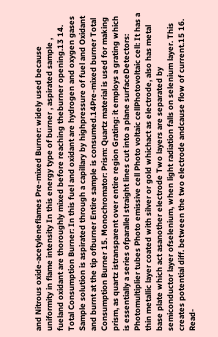and Nitrous oxide-acetyleneflames Pre-mixed Burner: widely used because uniformity in flame intensity In this energy type of burner , aspirated sample , fueland oxidant are thoroughly mixed before reaching theburner opening.13 14. Total Consumption Burner: In this fuel and oxidant are hydrogen and oxygen gases Sample solution is aspirated through a capillary by highpressure of fuel and Oxidant and burnt at the tip ofburner Entire sample is consumed.14Pre-mixed burner Total Consumption Burner 15. Monochromator: Prism: Quartz material is used for making prism, as quartz istransparent over entire region Grating: it employs a grating which is essentially a series ofparallel straight lines cut into a plane surfaceDetectors: Photomultiplier tubes Photo emissive cell Photo voltaic cellPhotovoltaic cell: It has a thin metallic layer coated with silver or gold whichact as electrode, also has metal base plate which act asanother electrode Two layers are separated by semiconductor layer ofselenium, when light radiation falls on selenium layer. This creates potential diff. between the two electrode andcause flow of current.15 16. Read-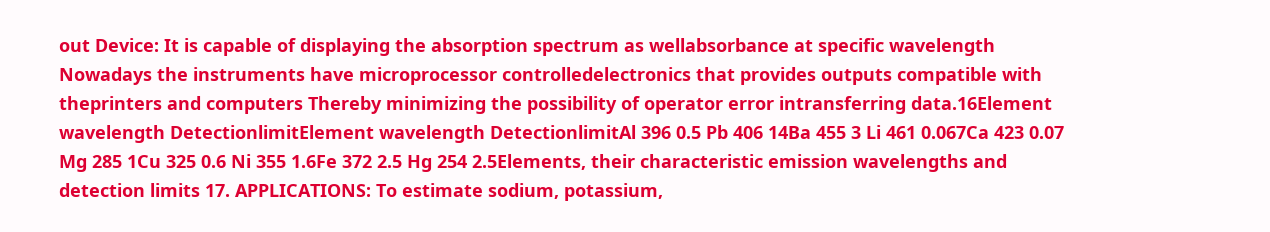out Device: It is capable of displaying the absorption spectrum as wellabsorbance at specific wavelength Nowadays the instruments have microprocessor controlledelectronics that provides outputs compatible with theprinters and computers Thereby minimizing the possibility of operator error intransferring data.16Element wavelength DetectionlimitElement wavelength DetectionlimitAl 396 0.5 Pb 406 14Ba 455 3 Li 461 0.067Ca 423 0.07 Mg 285 1Cu 325 0.6 Ni 355 1.6Fe 372 2.5 Hg 254 2.5Elements, their characteristic emission wavelengths and detection limits 17. APPLICATIONS: To estimate sodium, potassium,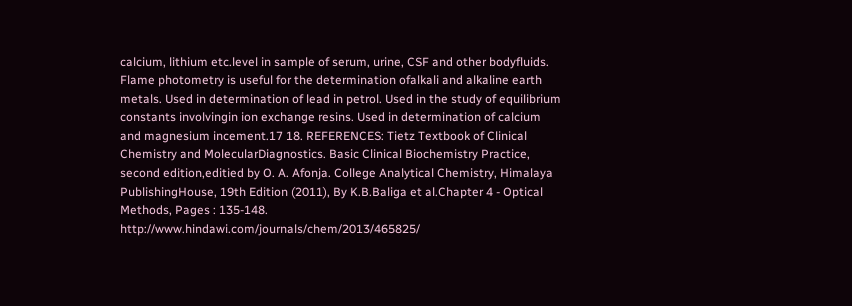calcium, lithium etc.level in sample of serum, urine, CSF and other bodyfluids. Flame photometry is useful for the determination ofalkali and alkaline earth metals. Used in determination of lead in petrol. Used in the study of equilibrium constants involvingin ion exchange resins. Used in determination of calcium and magnesium incement.17 18. REFERENCES: Tietz Textbook of Clinical Chemistry and MolecularDiagnostics. Basic Clinical Biochemistry Practice, second edition,editied by O. A. Afonja. College Analytical Chemistry, Himalaya PublishingHouse, 19th Edition (2011), By K.B.Baliga et al.Chapter 4 - Optical Methods, Pages : 135-148. http://www.hindawi.com/journals/chem/2013/465825/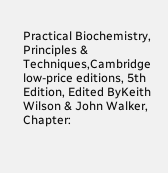Practical Biochemistry, Principles & Techniques,Cambridge low-price editions, 5th Edition, Edited ByKeith Wilson & John Walker, Chapter: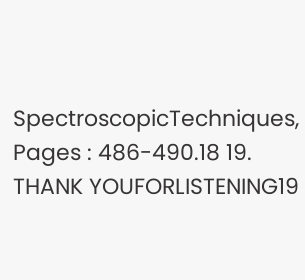SpectroscopicTechniques, Pages : 486-490.18 19. THANK YOUFORLISTENING19